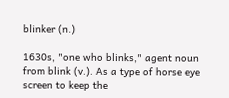blinker (n.)

1630s, "one who blinks," agent noun from blink (v.). As a type of horse eye screen to keep the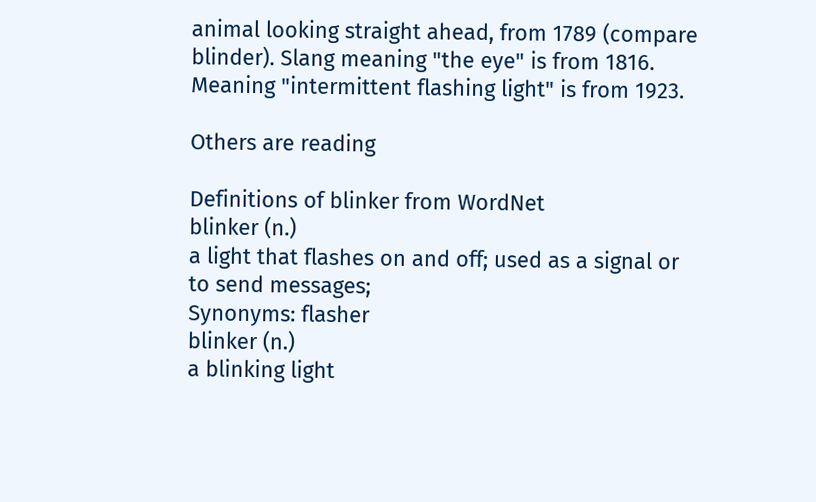animal looking straight ahead, from 1789 (compare blinder). Slang meaning "the eye" is from 1816. Meaning "intermittent flashing light" is from 1923.

Others are reading

Definitions of blinker from WordNet
blinker (n.)
a light that flashes on and off; used as a signal or to send messages;
Synonyms: flasher
blinker (n.)
a blinking light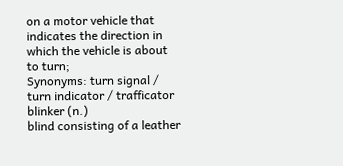on a motor vehicle that indicates the direction in which the vehicle is about to turn;
Synonyms: turn signal / turn indicator / trafficator
blinker (n.)
blind consisting of a leather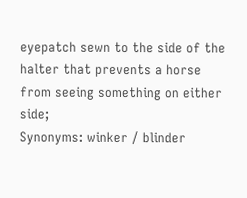eyepatch sewn to the side of the halter that prevents a horse from seeing something on either side;
Synonyms: winker / blinder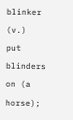blinker (v.)
put blinders on (a horse);